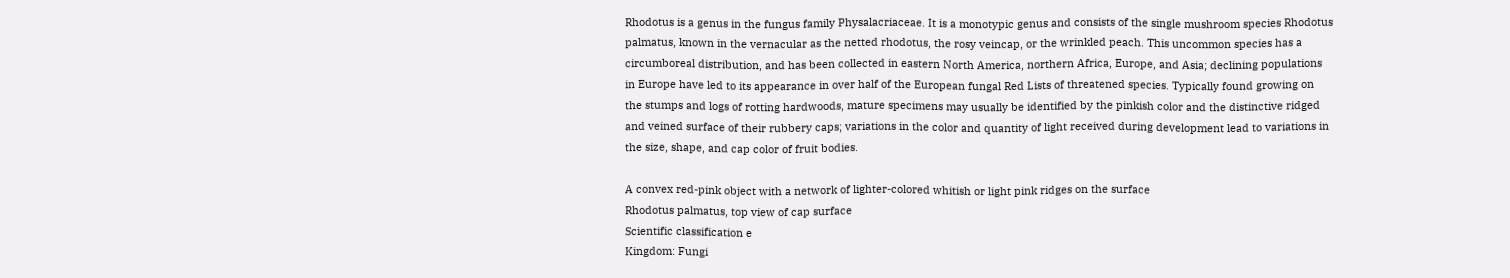Rhodotus is a genus in the fungus family Physalacriaceae. It is a monotypic genus and consists of the single mushroom species Rhodotus palmatus, known in the vernacular as the netted rhodotus, the rosy veincap, or the wrinkled peach. This uncommon species has a circumboreal distribution, and has been collected in eastern North America, northern Africa, Europe, and Asia; declining populations in Europe have led to its appearance in over half of the European fungal Red Lists of threatened species. Typically found growing on the stumps and logs of rotting hardwoods, mature specimens may usually be identified by the pinkish color and the distinctive ridged and veined surface of their rubbery caps; variations in the color and quantity of light received during development lead to variations in the size, shape, and cap color of fruit bodies.

A convex red-pink object with a network of lighter-colored whitish or light pink ridges on the surface
Rhodotus palmatus, top view of cap surface
Scientific classification e
Kingdom: Fungi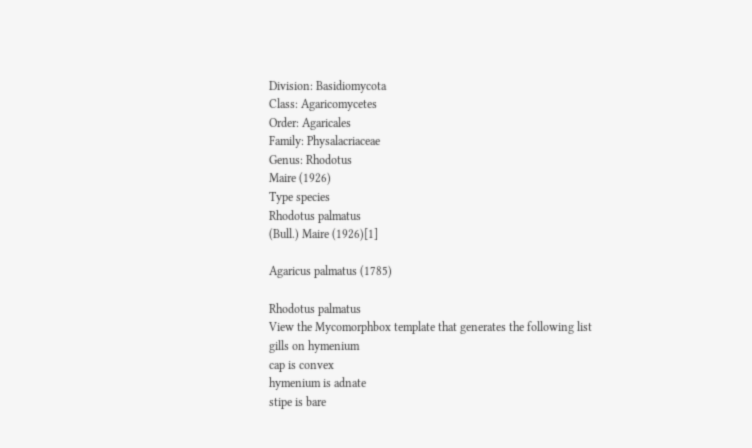Division: Basidiomycota
Class: Agaricomycetes
Order: Agaricales
Family: Physalacriaceae
Genus: Rhodotus
Maire (1926)
Type species
Rhodotus palmatus
(Bull.) Maire (1926)[1]

Agaricus palmatus (1785)

Rhodotus palmatus
View the Mycomorphbox template that generates the following list
gills on hymenium
cap is convex
hymenium is adnate
stipe is bare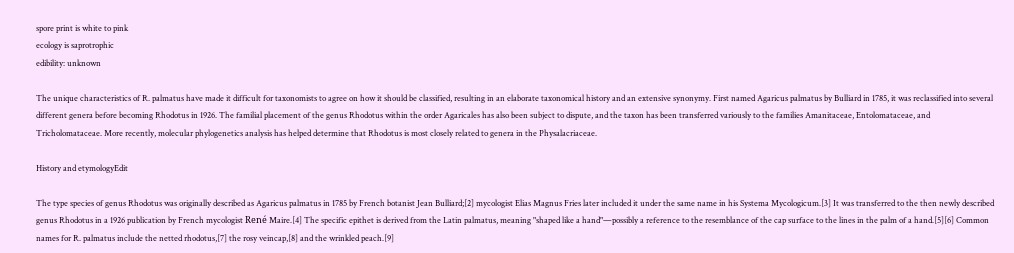spore print is white to pink
ecology is saprotrophic
edibility: unknown

The unique characteristics of R. palmatus have made it difficult for taxonomists to agree on how it should be classified, resulting in an elaborate taxonomical history and an extensive synonymy. First named Agaricus palmatus by Bulliard in 1785, it was reclassified into several different genera before becoming Rhodotus in 1926. The familial placement of the genus Rhodotus within the order Agaricales has also been subject to dispute, and the taxon has been transferred variously to the families Amanitaceae, Entolomataceae, and Tricholomataceae. More recently, molecular phylogenetics analysis has helped determine that Rhodotus is most closely related to genera in the Physalacriaceae.

History and etymologyEdit

The type species of genus Rhodotus was originally described as Agaricus palmatus in 1785 by French botanist Jean Bulliard;[2] mycologist Elias Magnus Fries later included it under the same name in his Systema Mycologicum.[3] It was transferred to the then newly described genus Rhodotus in a 1926 publication by French mycologist René Maire.[4] The specific epithet is derived from the Latin palmatus, meaning "shaped like a hand"—possibly a reference to the resemblance of the cap surface to the lines in the palm of a hand.[5][6] Common names for R. palmatus include the netted rhodotus,[7] the rosy veincap,[8] and the wrinkled peach.[9]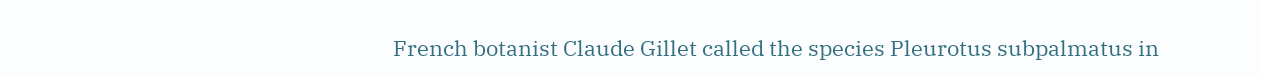French botanist Claude Gillet called the species Pleurotus subpalmatus in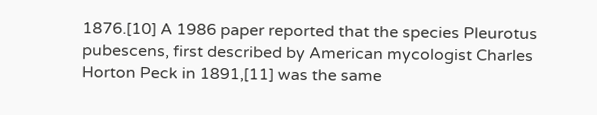1876.[10] A 1986 paper reported that the species Pleurotus pubescens, first described by American mycologist Charles Horton Peck in 1891,[11] was the same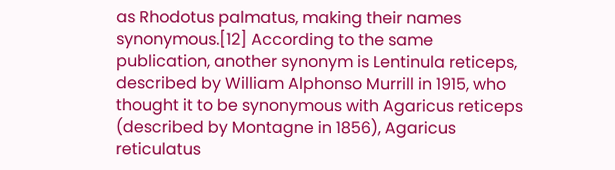as Rhodotus palmatus, making their names synonymous.[12] According to the same publication, another synonym is Lentinula reticeps, described by William Alphonso Murrill in 1915, who thought it to be synonymous with Agaricus reticeps (described by Montagne in 1856), Agaricus reticulatus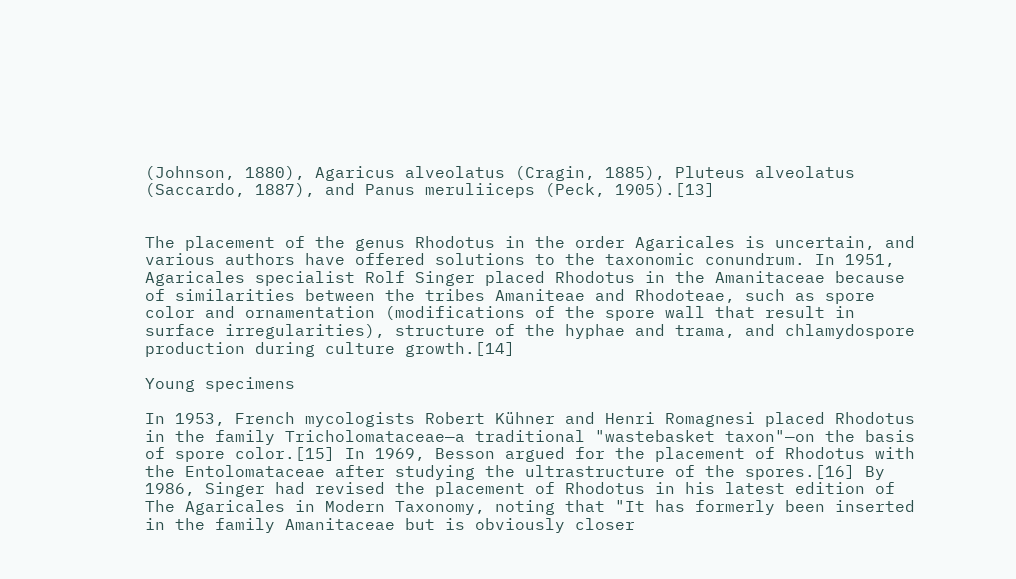(Johnson, 1880), Agaricus alveolatus (Cragin, 1885), Pluteus alveolatus (Saccardo, 1887), and Panus meruliiceps (Peck, 1905).[13]


The placement of the genus Rhodotus in the order Agaricales is uncertain, and various authors have offered solutions to the taxonomic conundrum. In 1951, Agaricales specialist Rolf Singer placed Rhodotus in the Amanitaceae because of similarities between the tribes Amaniteae and Rhodoteae, such as spore color and ornamentation (modifications of the spore wall that result in surface irregularities), structure of the hyphae and trama, and chlamydospore production during culture growth.[14]

Young specimens

In 1953, French mycologists Robert Kühner and Henri Romagnesi placed Rhodotus in the family Tricholomataceae—a traditional "wastebasket taxon"—on the basis of spore color.[15] In 1969, Besson argued for the placement of Rhodotus with the Entolomataceae after studying the ultrastructure of the spores.[16] By 1986, Singer had revised the placement of Rhodotus in his latest edition of The Agaricales in Modern Taxonomy, noting that "It has formerly been inserted in the family Amanitaceae but is obviously closer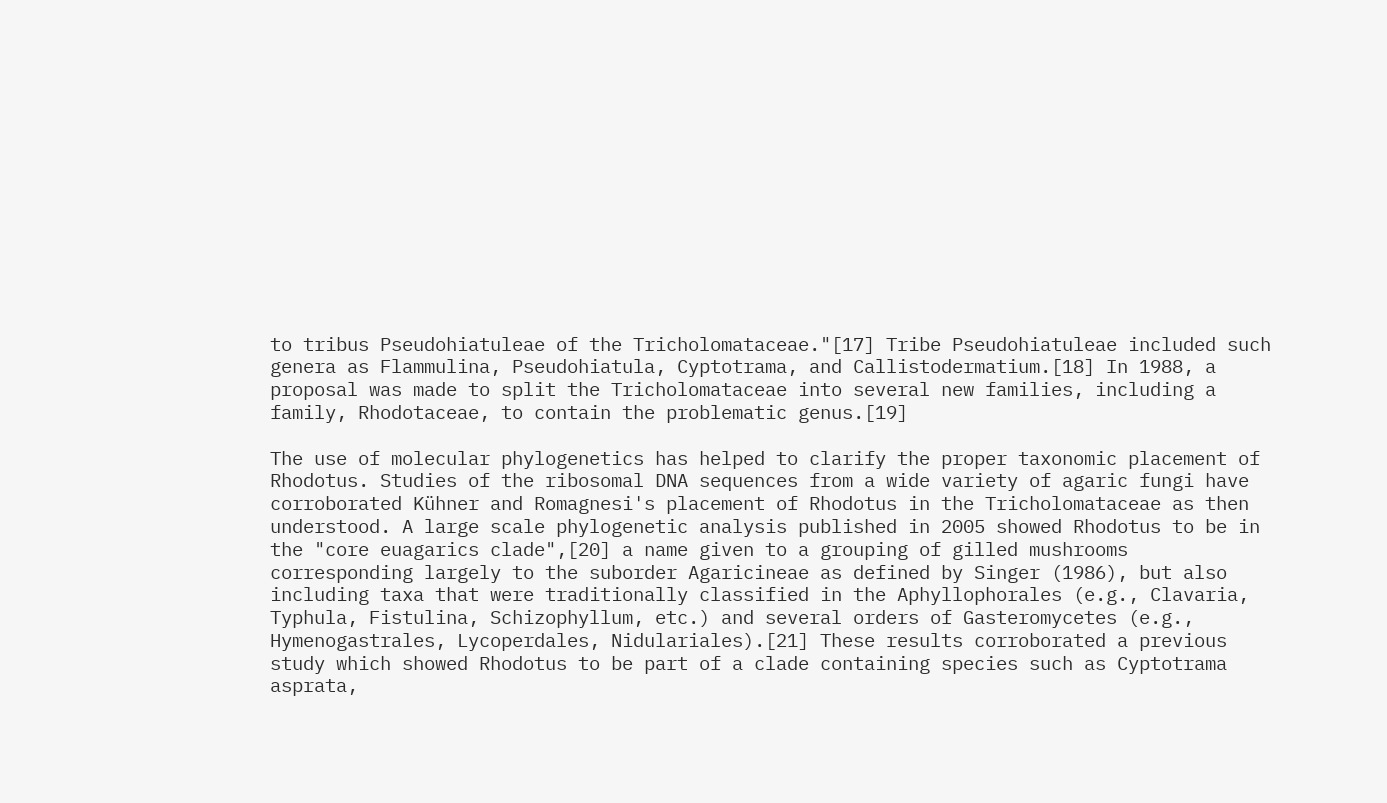to tribus Pseudohiatuleae of the Tricholomataceae."[17] Tribe Pseudohiatuleae included such genera as Flammulina, Pseudohiatula, Cyptotrama, and Callistodermatium.[18] In 1988, a proposal was made to split the Tricholomataceae into several new families, including a family, Rhodotaceae, to contain the problematic genus.[19]

The use of molecular phylogenetics has helped to clarify the proper taxonomic placement of Rhodotus. Studies of the ribosomal DNA sequences from a wide variety of agaric fungi have corroborated Kühner and Romagnesi's placement of Rhodotus in the Tricholomataceae as then understood. A large scale phylogenetic analysis published in 2005 showed Rhodotus to be in the "core euagarics clade",[20] a name given to a grouping of gilled mushrooms corresponding largely to the suborder Agaricineae as defined by Singer (1986), but also including taxa that were traditionally classified in the Aphyllophorales (e.g., Clavaria, Typhula, Fistulina, Schizophyllum, etc.) and several orders of Gasteromycetes (e.g., Hymenogastrales, Lycoperdales, Nidulariales).[21] These results corroborated a previous study which showed Rhodotus to be part of a clade containing species such as Cyptotrama asprata,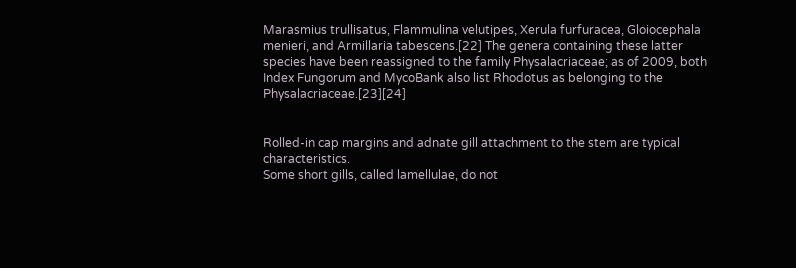Marasmius trullisatus, Flammulina velutipes, Xerula furfuracea, Gloiocephala menieri, and Armillaria tabescens.[22] The genera containing these latter species have been reassigned to the family Physalacriaceae; as of 2009, both Index Fungorum and MycoBank also list Rhodotus as belonging to the Physalacriaceae.[23][24]


Rolled-in cap margins and adnate gill attachment to the stem are typical characteristics.
Some short gills, called lamellulae, do not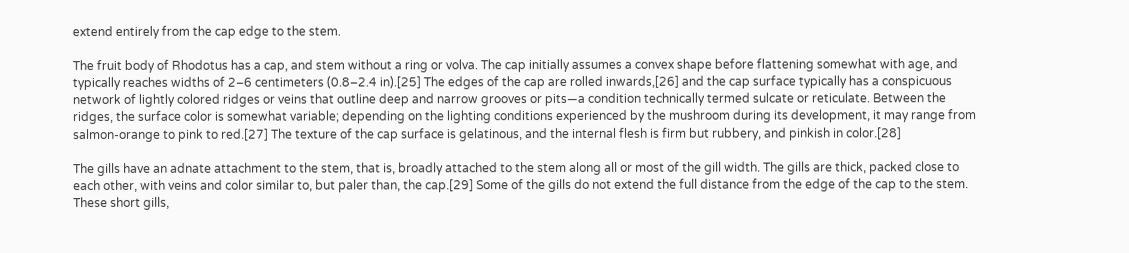extend entirely from the cap edge to the stem.

The fruit body of Rhodotus has a cap, and stem without a ring or volva. The cap initially assumes a convex shape before flattening somewhat with age, and typically reaches widths of 2–6 centimeters (0.8–2.4 in).[25] The edges of the cap are rolled inwards,[26] and the cap surface typically has a conspicuous network of lightly colored ridges or veins that outline deep and narrow grooves or pits—a condition technically termed sulcate or reticulate. Between the ridges, the surface color is somewhat variable; depending on the lighting conditions experienced by the mushroom during its development, it may range from salmon-orange to pink to red.[27] The texture of the cap surface is gelatinous, and the internal flesh is firm but rubbery, and pinkish in color.[28]

The gills have an adnate attachment to the stem, that is, broadly attached to the stem along all or most of the gill width. The gills are thick, packed close to each other, with veins and color similar to, but paler than, the cap.[29] Some of the gills do not extend the full distance from the edge of the cap to the stem. These short gills,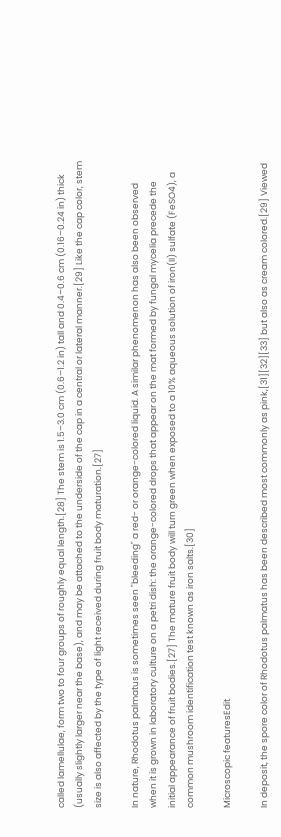called lamellulae, form two to four groups of roughly equal length.[28] The stem is 1.5–3.0 cm (0.6–1.2 in) tall and 0.4–0.6 cm (0.16–0.24 in) thick (usually slightly larger near the base), and may be attached to the underside of the cap in a central or lateral manner.[29] Like the cap color, stem size is also affected by the type of light received during fruit body maturation.[27]

In nature, Rhodotus palmatus is sometimes seen "bleeding" a red- or orange-colored liquid. A similar phenomenon has also been observed when it is grown in laboratory culture on a petri dish: the orange-colored drops that appear on the mat formed by fungal mycelia precede the initial appearance of fruit bodies.[27] The mature fruit body will turn green when exposed to a 10% aqueous solution of iron(II) sulfate (FeSO4), a common mushroom identification test known as iron salts.[30]

Microscopic featuresEdit

In deposit, the spore color of Rhodotus palmatus has been described most commonly as pink,[31][32][33] but also as cream colored.[29] Viewed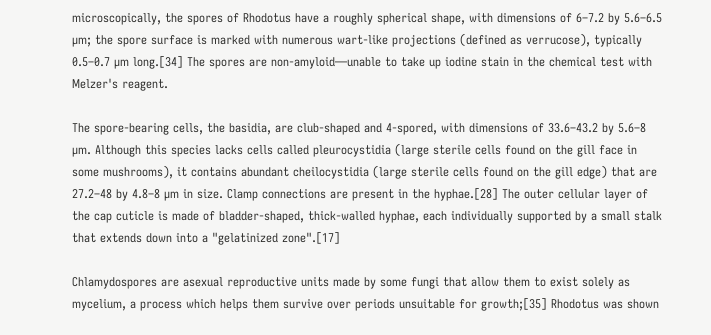microscopically, the spores of Rhodotus have a roughly spherical shape, with dimensions of 6–7.2 by 5.6–6.5 µm; the spore surface is marked with numerous wart-like projections (defined as verrucose), typically 0.5–0.7 µm long.[34] The spores are non-amyloid—unable to take up iodine stain in the chemical test with Melzer's reagent.

The spore-bearing cells, the basidia, are club-shaped and 4-spored, with dimensions of 33.6–43.2 by 5.6–8 µm. Although this species lacks cells called pleurocystidia (large sterile cells found on the gill face in some mushrooms), it contains abundant cheilocystidia (large sterile cells found on the gill edge) that are 27.2–48 by 4.8–8 µm in size. Clamp connections are present in the hyphae.[28] The outer cellular layer of the cap cuticle is made of bladder-shaped, thick-walled hyphae, each individually supported by a small stalk that extends down into a "gelatinized zone".[17]

Chlamydospores are asexual reproductive units made by some fungi that allow them to exist solely as mycelium, a process which helps them survive over periods unsuitable for growth;[35] Rhodotus was shown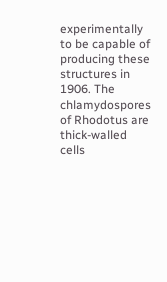experimentally to be capable of producing these structures in 1906. The chlamydospores of Rhodotus are thick-walled cells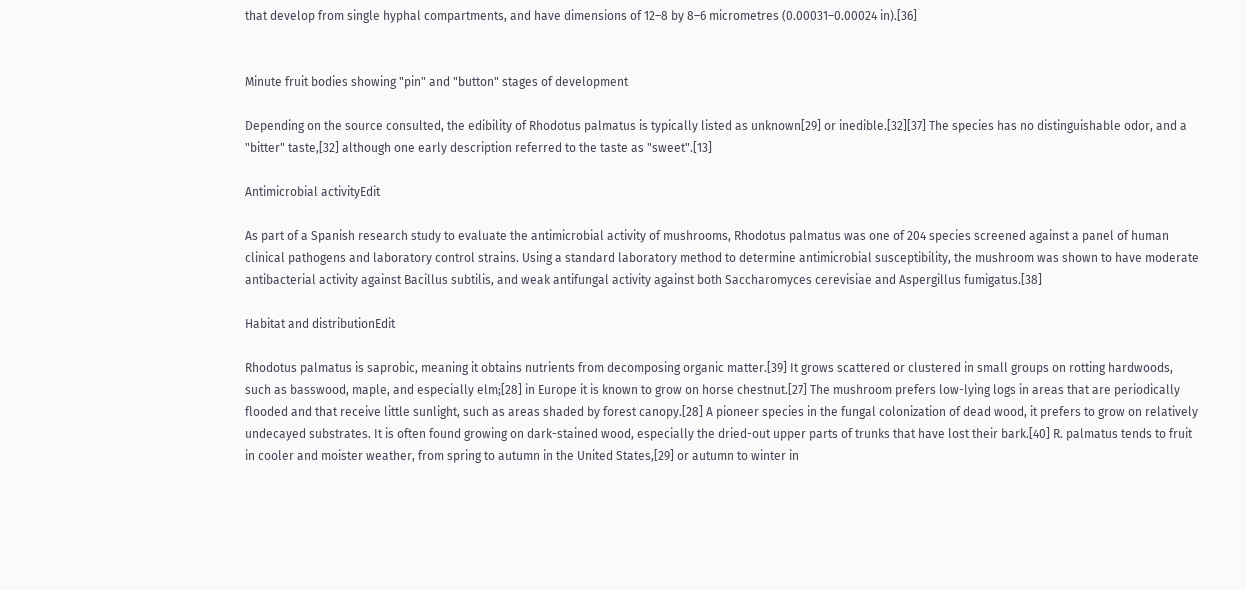that develop from single hyphal compartments, and have dimensions of 12–8 by 8–6 micrometres (0.00031–0.00024 in).[36]


Minute fruit bodies showing "pin" and "button" stages of development

Depending on the source consulted, the edibility of Rhodotus palmatus is typically listed as unknown[29] or inedible.[32][37] The species has no distinguishable odor, and a "bitter" taste,[32] although one early description referred to the taste as "sweet".[13]

Antimicrobial activityEdit

As part of a Spanish research study to evaluate the antimicrobial activity of mushrooms, Rhodotus palmatus was one of 204 species screened against a panel of human clinical pathogens and laboratory control strains. Using a standard laboratory method to determine antimicrobial susceptibility, the mushroom was shown to have moderate antibacterial activity against Bacillus subtilis, and weak antifungal activity against both Saccharomyces cerevisiae and Aspergillus fumigatus.[38]

Habitat and distributionEdit

Rhodotus palmatus is saprobic, meaning it obtains nutrients from decomposing organic matter.[39] It grows scattered or clustered in small groups on rotting hardwoods, such as basswood, maple, and especially elm;[28] in Europe it is known to grow on horse chestnut.[27] The mushroom prefers low-lying logs in areas that are periodically flooded and that receive little sunlight, such as areas shaded by forest canopy.[28] A pioneer species in the fungal colonization of dead wood, it prefers to grow on relatively undecayed substrates. It is often found growing on dark-stained wood, especially the dried-out upper parts of trunks that have lost their bark.[40] R. palmatus tends to fruit in cooler and moister weather, from spring to autumn in the United States,[29] or autumn to winter in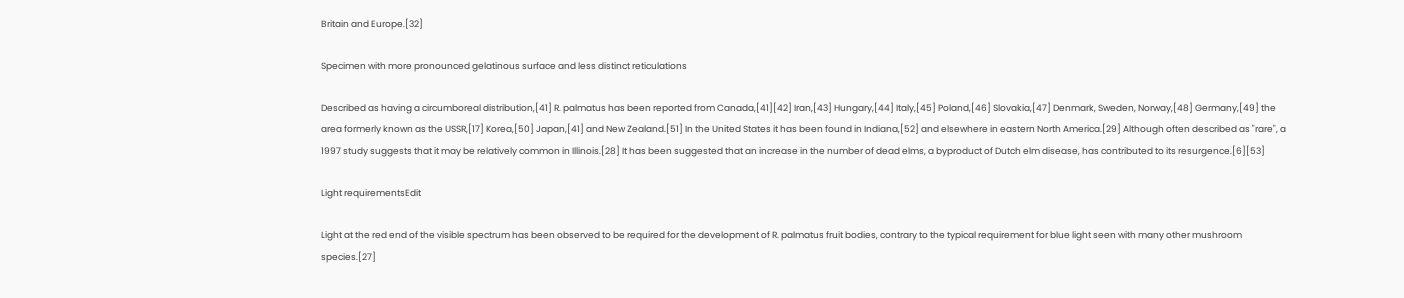Britain and Europe.[32]

Specimen with more pronounced gelatinous surface and less distinct reticulations

Described as having a circumboreal distribution,[41] R. palmatus has been reported from Canada,[41][42] Iran,[43] Hungary,[44] Italy,[45] Poland,[46] Slovakia,[47] Denmark, Sweden, Norway,[48] Germany,[49] the area formerly known as the USSR,[17] Korea,[50] Japan,[41] and New Zealand.[51] In the United States it has been found in Indiana,[52] and elsewhere in eastern North America.[29] Although often described as "rare", a 1997 study suggests that it may be relatively common in Illinois.[28] It has been suggested that an increase in the number of dead elms, a byproduct of Dutch elm disease, has contributed to its resurgence.[6][53]

Light requirementsEdit

Light at the red end of the visible spectrum has been observed to be required for the development of R. palmatus fruit bodies, contrary to the typical requirement for blue light seen with many other mushroom species.[27]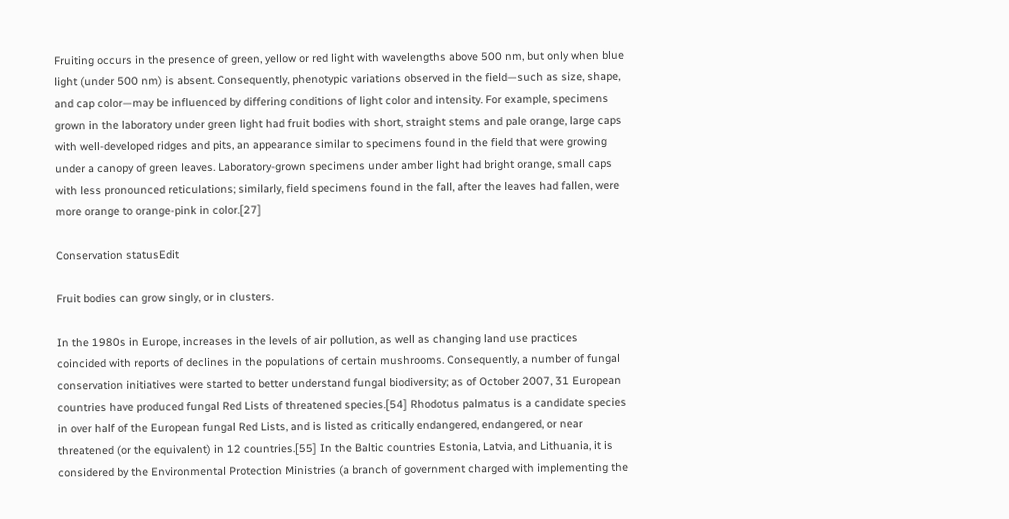Fruiting occurs in the presence of green, yellow or red light with wavelengths above 500 nm, but only when blue light (under 500 nm) is absent. Consequently, phenotypic variations observed in the field—such as size, shape, and cap color—may be influenced by differing conditions of light color and intensity. For example, specimens grown in the laboratory under green light had fruit bodies with short, straight stems and pale orange, large caps with well-developed ridges and pits, an appearance similar to specimens found in the field that were growing under a canopy of green leaves. Laboratory-grown specimens under amber light had bright orange, small caps with less pronounced reticulations; similarly, field specimens found in the fall, after the leaves had fallen, were more orange to orange-pink in color.[27]

Conservation statusEdit

Fruit bodies can grow singly, or in clusters.

In the 1980s in Europe, increases in the levels of air pollution, as well as changing land use practices coincided with reports of declines in the populations of certain mushrooms. Consequently, a number of fungal conservation initiatives were started to better understand fungal biodiversity; as of October 2007, 31 European countries have produced fungal Red Lists of threatened species.[54] Rhodotus palmatus is a candidate species in over half of the European fungal Red Lists, and is listed as critically endangered, endangered, or near threatened (or the equivalent) in 12 countries.[55] In the Baltic countries Estonia, Latvia, and Lithuania, it is considered by the Environmental Protection Ministries (a branch of government charged with implementing the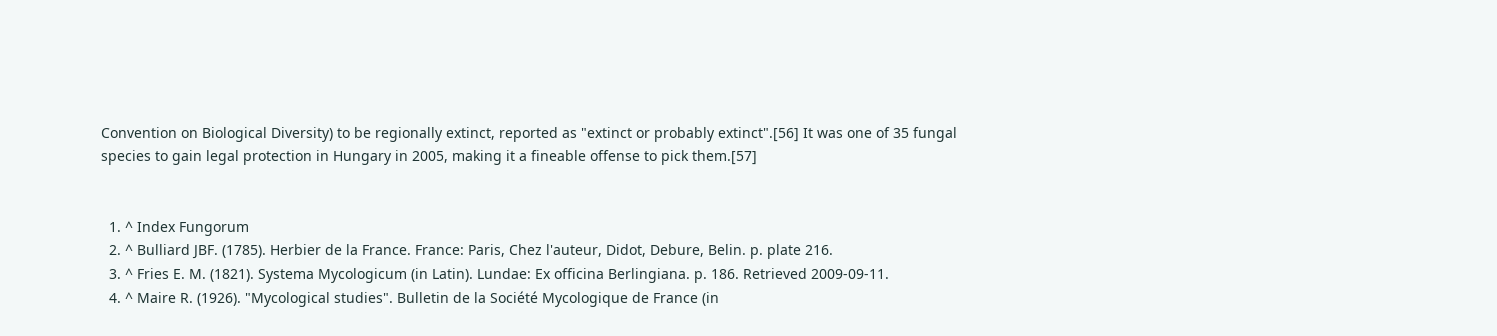Convention on Biological Diversity) to be regionally extinct, reported as "extinct or probably extinct".[56] It was one of 35 fungal species to gain legal protection in Hungary in 2005, making it a fineable offense to pick them.[57]


  1. ^ Index Fungorum
  2. ^ Bulliard JBF. (1785). Herbier de la France. France: Paris, Chez l'auteur, Didot, Debure, Belin. p. plate 216.
  3. ^ Fries E. M. (1821). Systema Mycologicum (in Latin). Lundae: Ex officina Berlingiana. p. 186. Retrieved 2009-09-11.
  4. ^ Maire R. (1926). "Mycological studies". Bulletin de la Société Mycologique de France (in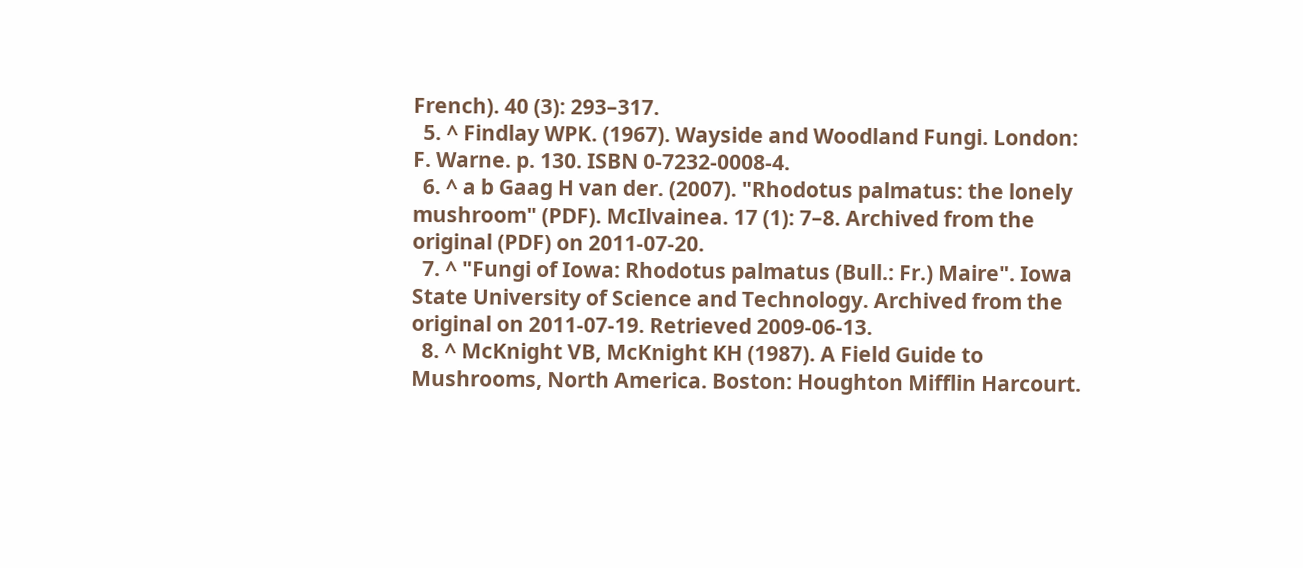French). 40 (3): 293–317.
  5. ^ Findlay WPK. (1967). Wayside and Woodland Fungi. London: F. Warne. p. 130. ISBN 0-7232-0008-4.
  6. ^ a b Gaag H van der. (2007). "Rhodotus palmatus: the lonely mushroom" (PDF). McIlvainea. 17 (1): 7–8. Archived from the original (PDF) on 2011-07-20.
  7. ^ "Fungi of Iowa: Rhodotus palmatus (Bull.: Fr.) Maire". Iowa State University of Science and Technology. Archived from the original on 2011-07-19. Retrieved 2009-06-13.
  8. ^ McKnight VB, McKnight KH (1987). A Field Guide to Mushrooms, North America. Boston: Houghton Mifflin Harcourt.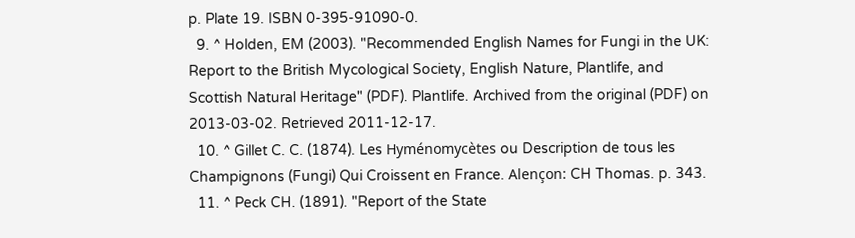p. Plate 19. ISBN 0-395-91090-0.
  9. ^ Holden, EM (2003). "Recommended English Names for Fungi in the UK: Report to the British Mycological Society, English Nature, Plantlife, and Scottish Natural Heritage" (PDF). Plantlife. Archived from the original (PDF) on 2013-03-02. Retrieved 2011-12-17.
  10. ^ Gillet C. C. (1874). Les Hyménomycètes ou Description de tous les Champignons (Fungi) Qui Croissent en France. Alençon: CH Thomas. p. 343.
  11. ^ Peck CH. (1891). "Report of the State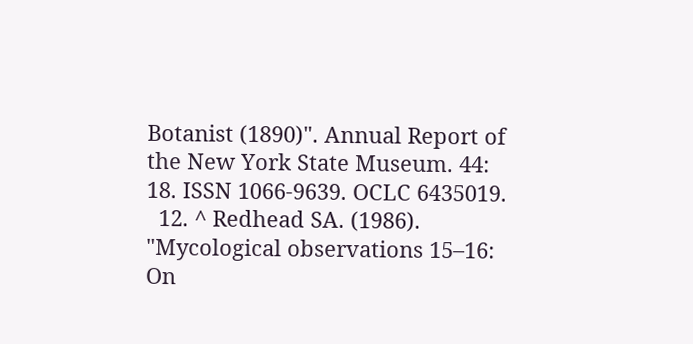Botanist (1890)". Annual Report of the New York State Museum. 44: 18. ISSN 1066-9639. OCLC 6435019.
  12. ^ Redhead SA. (1986). "Mycological observations 15–16: On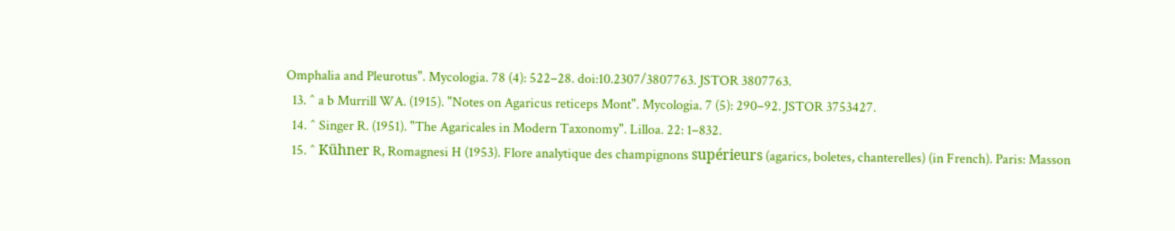Omphalia and Pleurotus". Mycologia. 78 (4): 522–28. doi:10.2307/3807763. JSTOR 3807763.
  13. ^ a b Murrill WA. (1915). "Notes on Agaricus reticeps Mont". Mycologia. 7 (5): 290–92. JSTOR 3753427.
  14. ^ Singer R. (1951). "The Agaricales in Modern Taxonomy". Lilloa. 22: 1–832.
  15. ^ Kühner R, Romagnesi H (1953). Flore analytique des champignons supérieurs (agarics, boletes, chanterelles) (in French). Paris: Masson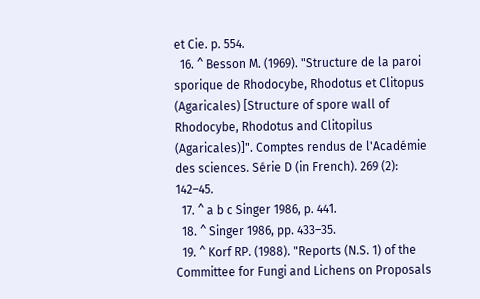et Cie. p. 554.
  16. ^ Besson M. (1969). "Structure de la paroi sporique de Rhodocybe, Rhodotus et Clitopus (Agaricales) [Structure of spore wall of Rhodocybe, Rhodotus and Clitopilus (Agaricales)]". Comptes rendus de l'Académie des sciences. Série D (in French). 269 (2): 142–45.
  17. ^ a b c Singer 1986, p. 441.
  18. ^ Singer 1986, pp. 433–35.
  19. ^ Korf RP. (1988). "Reports (N.S. 1) of the Committee for Fungi and Lichens on Proposals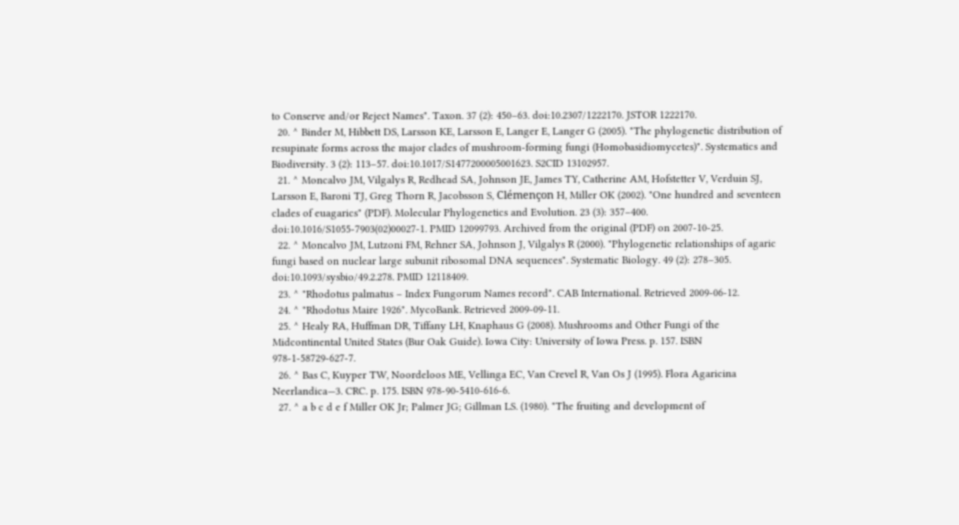to Conserve and/or Reject Names". Taxon. 37 (2): 450–63. doi:10.2307/1222170. JSTOR 1222170.
  20. ^ Binder M, Hibbett DS, Larsson KE, Larsson E, Langer E, Langer G (2005). "The phylogenetic distribution of resupinate forms across the major clades of mushroom-forming fungi (Homobasidiomycetes)". Systematics and Biodiversity. 3 (2): 113–57. doi:10.1017/S1477200005001623. S2CID 13102957.
  21. ^ Moncalvo JM, Vilgalys R, Redhead SA, Johnson JE, James TY, Catherine AM, Hofstetter V, Verduin SJ, Larsson E, Baroni TJ, Greg Thorn R, Jacobsson S, Clémençon H, Miller OK (2002). "One hundred and seventeen clades of euagarics" (PDF). Molecular Phylogenetics and Evolution. 23 (3): 357–400. doi:10.1016/S1055-7903(02)00027-1. PMID 12099793. Archived from the original (PDF) on 2007-10-25.
  22. ^ Moncalvo JM, Lutzoni FM, Rehner SA, Johnson J, Vilgalys R (2000). "Phylogenetic relationships of agaric fungi based on nuclear large subunit ribosomal DNA sequences". Systematic Biology. 49 (2): 278–305. doi:10.1093/sysbio/49.2.278. PMID 12118409.
  23. ^ "Rhodotus palmatus – Index Fungorum Names record". CAB International. Retrieved 2009-06-12.
  24. ^ "Rhodotus Maire 1926". MycoBank. Retrieved 2009-09-11.
  25. ^ Healy RA, Huffman DR, Tiffany LH, Knaphaus G (2008). Mushrooms and Other Fungi of the Midcontinental United States (Bur Oak Guide). Iowa City: University of Iowa Press. p. 157. ISBN 978-1-58729-627-7.
  26. ^ Bas C, Kuyper TW, Noordeloos ME, Vellinga EC, Van Crevel R, Van Os J (1995). Flora Agaricina Neerlandica—3. CRC. p. 175. ISBN 978-90-5410-616-6.
  27. ^ a b c d e f Miller OK Jr; Palmer JG; Gillman LS. (1980). "The fruiting and development of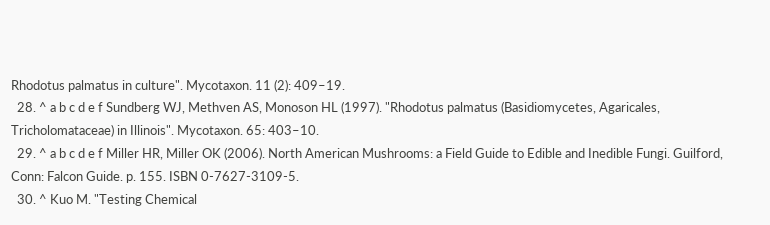Rhodotus palmatus in culture". Mycotaxon. 11 (2): 409–19.
  28. ^ a b c d e f Sundberg WJ, Methven AS, Monoson HL (1997). "Rhodotus palmatus (Basidiomycetes, Agaricales, Tricholomataceae) in Illinois". Mycotaxon. 65: 403–10.
  29. ^ a b c d e f Miller HR, Miller OK (2006). North American Mushrooms: a Field Guide to Edible and Inedible Fungi. Guilford, Conn: Falcon Guide. p. 155. ISBN 0-7627-3109-5.
  30. ^ Kuo M. "Testing Chemical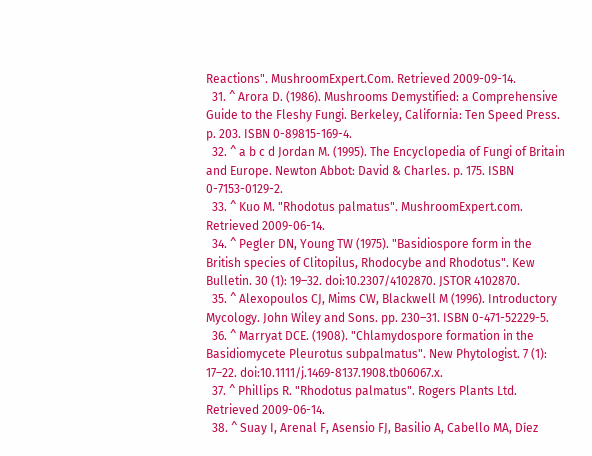Reactions". MushroomExpert.Com. Retrieved 2009-09-14.
  31. ^ Arora D. (1986). Mushrooms Demystified: a Comprehensive Guide to the Fleshy Fungi. Berkeley, California: Ten Speed Press. p. 203. ISBN 0-89815-169-4.
  32. ^ a b c d Jordan M. (1995). The Encyclopedia of Fungi of Britain and Europe. Newton Abbot: David & Charles. p. 175. ISBN 0-7153-0129-2.
  33. ^ Kuo M. "Rhodotus palmatus". MushroomExpert.com. Retrieved 2009-06-14.
  34. ^ Pegler DN, Young TW (1975). "Basidiospore form in the British species of Clitopilus, Rhodocybe and Rhodotus". Kew Bulletin. 30 (1): 19–32. doi:10.2307/4102870. JSTOR 4102870.
  35. ^ Alexopoulos CJ, Mims CW, Blackwell M (1996). Introductory Mycology. John Wiley and Sons. pp. 230–31. ISBN 0-471-52229-5.
  36. ^ Marryat DCE. (1908). "Chlamydospore formation in the Basidiomycete Pleurotus subpalmatus". New Phytologist. 7 (1): 17–22. doi:10.1111/j.1469-8137.1908.tb06067.x.
  37. ^ Phillips R. "Rhodotus palmatus". Rogers Plants Ltd. Retrieved 2009-06-14.
  38. ^ Suay I, Arenal F, Asensio FJ, Basilio A, Cabello MA, Díez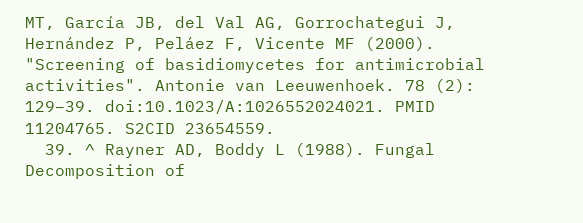MT, García JB, del Val AG, Gorrochategui J, Hernández P, Peláez F, Vicente MF (2000). "Screening of basidiomycetes for antimicrobial activities". Antonie van Leeuwenhoek. 78 (2): 129–39. doi:10.1023/A:1026552024021. PMID 11204765. S2CID 23654559.
  39. ^ Rayner AD, Boddy L (1988). Fungal Decomposition of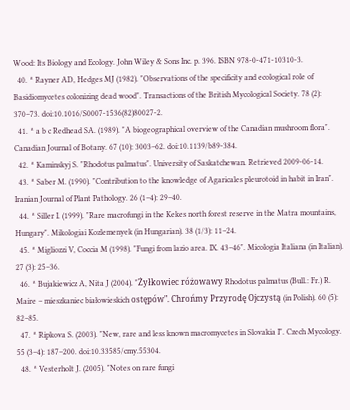Wood: Its Biology and Ecology. John Wiley & Sons Inc. p. 396. ISBN 978-0-471-10310-3.
  40. ^ Rayner AD, Hedges MJ (1982). "Observations of the specificity and ecological role of Basidiomycetes colonizing dead wood". Transactions of the British Mycological Society. 78 (2): 370–73. doi:10.1016/S0007-1536(82)80027-2.
  41. ^ a b c Redhead SA. (1989). "A biogeographical overview of the Canadian mushroom flora". Canadian Journal of Botany. 67 (10): 3003–62. doi:10.1139/b89-384.
  42. ^ Kaminskyj S. "Rhodotus palmatus". University of Saskatchewan. Retrieved 2009-06-14.
  43. ^ Saber M. (1990). "Contribution to the knowledge of Agaricales pleurotoid in habit in Iran". Iranian Journal of Plant Pathology. 26 (1–4): 29–40.
  44. ^ Siller I. (1999). "Rare macrofungi in the Kekes north forest reserve in the Matra mountains, Hungary". Mikologiai Kozlemenyek (in Hungarian). 38 (1/3): 11–24.
  45. ^ Migliozzi V, Coccia M (1998). "Fungi from lazio area. IX. 43–46". Micologia Italiana (in Italian). 27 (3): 25–36.
  46. ^ Bujakiewicz A, Nita J (2004). "Żyłkowiec różowawy Rhodotus palmatus (Bull.: Fr.) R. Maire – mieszkaniec białowieskich ostępów". Chrońmy Przyrodę Ojczystą (in Polish). 60 (5): 82–85.
  47. ^ Ripkova S. (2003). "New, rare and less known macromycetes in Slovakia I". Czech Mycology. 55 (3–4): 187–200. doi:10.33585/cmy.55304.
  48. ^ Vesterholt J. (2005). "Notes on rare fungi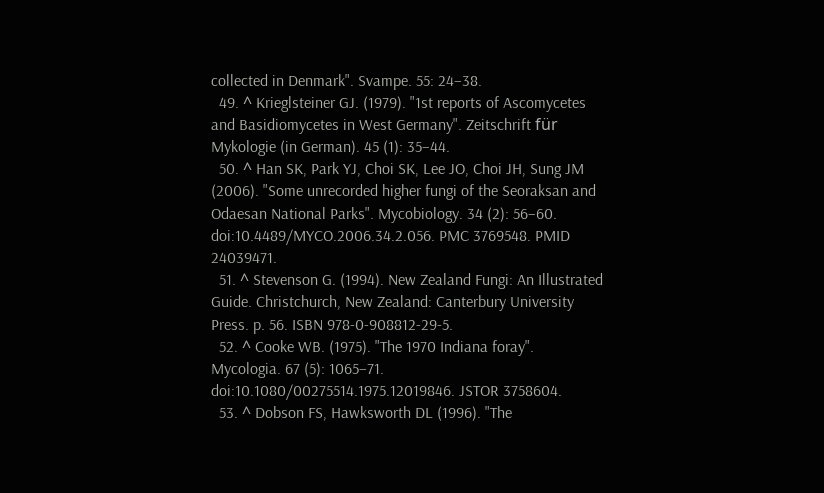collected in Denmark". Svampe. 55: 24–38.
  49. ^ Krieglsteiner GJ. (1979). "1st reports of Ascomycetes and Basidiomycetes in West Germany". Zeitschrift für Mykologie (in German). 45 (1): 35–44.
  50. ^ Han SK, Park YJ, Choi SK, Lee JO, Choi JH, Sung JM (2006). "Some unrecorded higher fungi of the Seoraksan and Odaesan National Parks". Mycobiology. 34 (2): 56–60. doi:10.4489/MYCO.2006.34.2.056. PMC 3769548. PMID 24039471.
  51. ^ Stevenson G. (1994). New Zealand Fungi: An Illustrated Guide. Christchurch, New Zealand: Canterbury University Press. p. 56. ISBN 978-0-908812-29-5.
  52. ^ Cooke WB. (1975). "The 1970 Indiana foray". Mycologia. 67 (5): 1065–71. doi:10.1080/00275514.1975.12019846. JSTOR 3758604.
  53. ^ Dobson FS, Hawksworth DL (1996). "The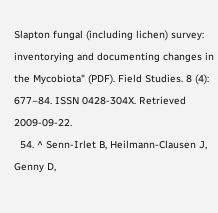Slapton fungal (including lichen) survey: inventorying and documenting changes in the Mycobiota" (PDF). Field Studies. 8 (4): 677–84. ISSN 0428-304X. Retrieved 2009-09-22.
  54. ^ Senn-Irlet B, Heilmann-Clausen J, Genny D,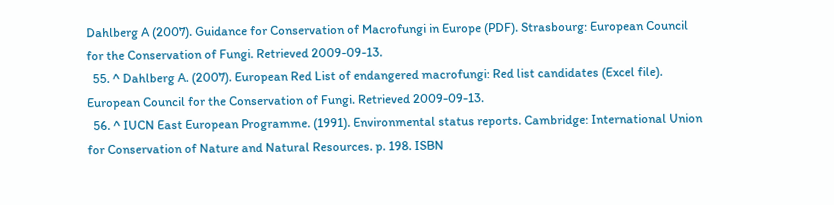Dahlberg A (2007). Guidance for Conservation of Macrofungi in Europe (PDF). Strasbourg: European Council for the Conservation of Fungi. Retrieved 2009-09-13.
  55. ^ Dahlberg A. (2007). European Red List of endangered macrofungi: Red list candidates (Excel file). European Council for the Conservation of Fungi. Retrieved 2009-09-13.
  56. ^ IUCN East European Programme. (1991). Environmental status reports. Cambridge: International Union for Conservation of Nature and Natural Resources. p. 198. ISBN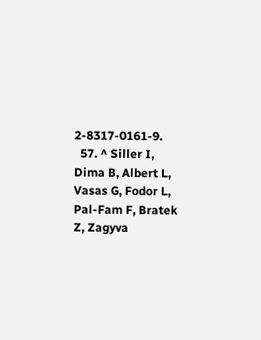2-8317-0161-9.
  57. ^ Siller I, Dima B, Albert L, Vasas G, Fodor L, Pal-Fam F, Bratek Z, Zagyva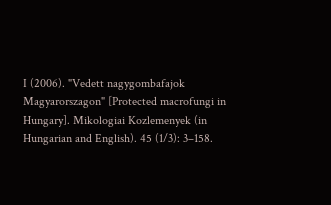I (2006). "Vedett nagygombafajok Magyarorszagon" [Protected macrofungi in Hungary]. Mikologiai Kozlemenyek (in Hungarian and English). 45 (1/3): 3–158.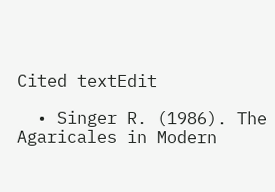Cited textEdit

  • Singer R. (1986). The Agaricales in Modern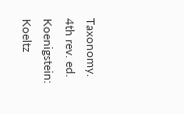Taxonomy. 4th rev. ed. Koenigstein: Koeltz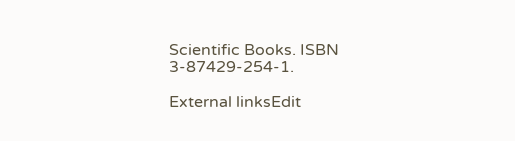Scientific Books. ISBN 3-87429-254-1.

External linksEdit